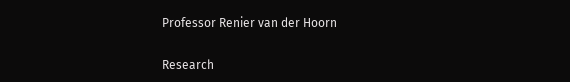Professor Renier van der Hoorn

Research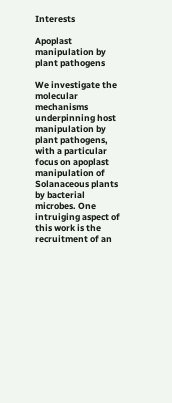Interests

Apoplast manipulation by plant pathogens

We investigate the molecular mechanisms underpinning host manipulation by plant pathogens, with a particular focus on apoplast manipulation of Solanaceous plants by bacterial microbes. One intruiging aspect of this work is the recruitment of an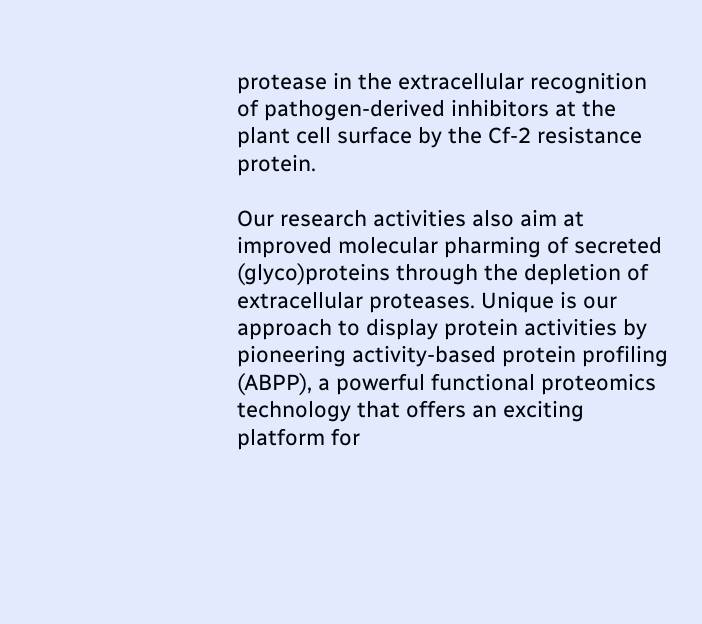protease in the extracellular recognition of pathogen-derived inhibitors at the plant cell surface by the Cf-2 resistance protein.

Our research activities also aim at improved molecular pharming of secreted (glyco)proteins through the depletion of extracellular proteases. Unique is our approach to display protein activities by pioneering activity-based protein profiling (ABPP), a powerful functional proteomics technology that offers an exciting platform for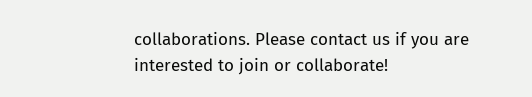collaborations. Please contact us if you are interested to join or collaborate!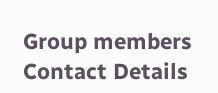Group members
Contact Details